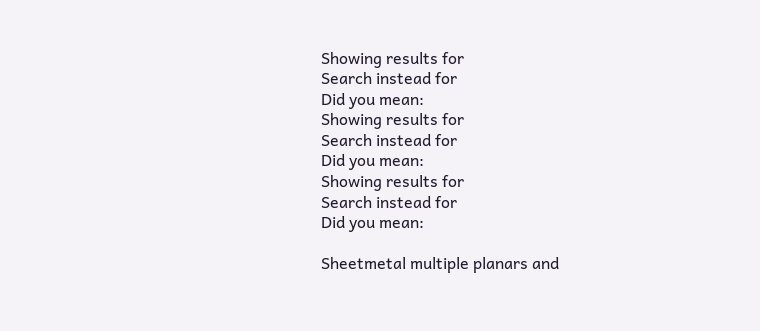Showing results for
Search instead for
Did you mean:
Showing results for
Search instead for
Did you mean:
Showing results for
Search instead for
Did you mean:

Sheetmetal multiple planars and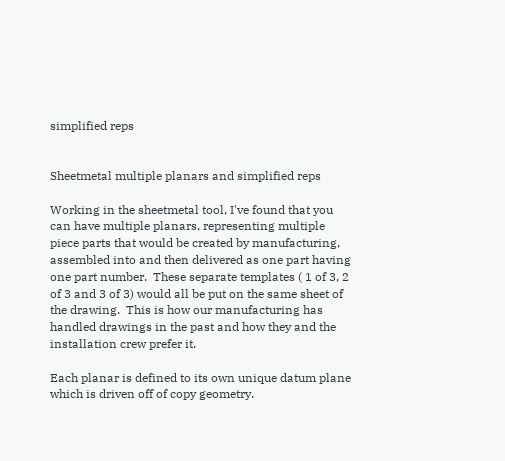simplified reps


Sheetmetal multiple planars and simplified reps

Working in the sheetmetal tool, I've found that you can have multiple planars, representing multiple piece parts that would be created by manufacturing, assembled into and then delivered as one part having one part number.  These separate templates ( 1 of 3, 2 of 3 and 3 of 3) would all be put on the same sheet of the drawing.  This is how our manufacturing has handled drawings in the past and how they and the installation crew prefer it.

Each planar is defined to its own unique datum plane which is driven off of copy geometry.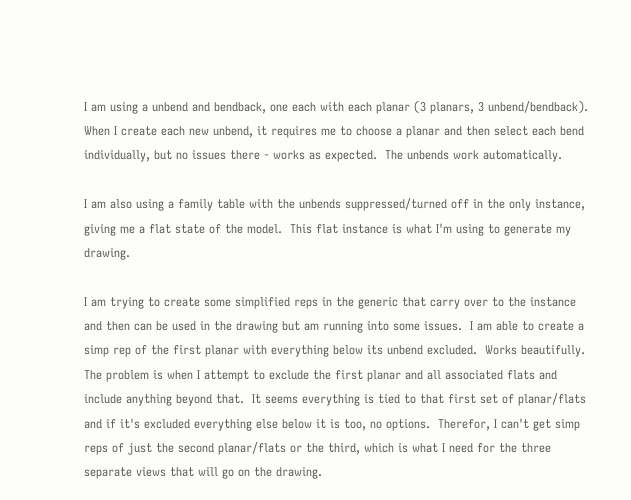I am using a unbend and bendback, one each with each planar (3 planars, 3 unbend/bendback).  When I create each new unbend, it requires me to choose a planar and then select each bend individually, but no issues there - works as expected.  The unbends work automatically.

I am also using a family table with the unbends suppressed/turned off in the only instance, giving me a flat state of the model.  This flat instance is what I'm using to generate my drawing.

I am trying to create some simplified reps in the generic that carry over to the instance and then can be used in the drawing but am running into some issues.  I am able to create a simp rep of the first planar with everything below its unbend excluded.  Works beautifully.  The problem is when I attempt to exclude the first planar and all associated flats and include anything beyond that.  It seems everything is tied to that first set of planar/flats and if it's excluded everything else below it is too, no options.  Therefor, I can't get simp reps of just the second planar/flats or the third, which is what I need for the three separate views that will go on the drawing.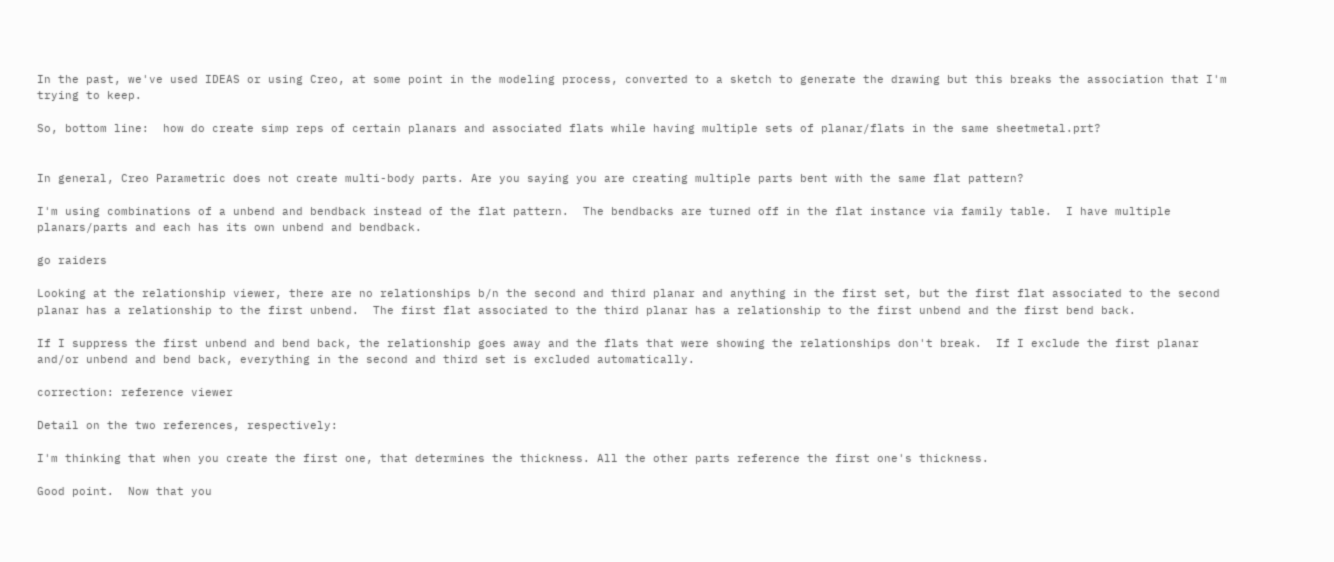In the past, we've used IDEAS or using Creo, at some point in the modeling process, converted to a sketch to generate the drawing but this breaks the association that I'm trying to keep.

So, bottom line:  how do create simp reps of certain planars and associated flats while having multiple sets of planar/flats in the same sheetmetal.prt?


In general, Creo Parametric does not create multi-body parts. Are you saying you are creating multiple parts bent with the same flat pattern?

I'm using combinations of a unbend and bendback instead of the flat pattern.  The bendbacks are turned off in the flat instance via family table.  I have multiple planars/parts and each has its own unbend and bendback.

go raiders

Looking at the relationship viewer, there are no relationships b/n the second and third planar and anything in the first set, but the first flat associated to the second planar has a relationship to the first unbend.  The first flat associated to the third planar has a relationship to the first unbend and the first bend back.

If I suppress the first unbend and bend back, the relationship goes away and the flats that were showing the relationships don't break.  If I exclude the first planar and/or unbend and bend back, everything in the second and third set is excluded automatically.

correction: reference viewer

Detail on the two references, respectively:

I'm thinking that when you create the first one, that determines the thickness. All the other parts reference the first one's thickness.

Good point.  Now that you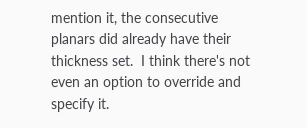mention it, the consecutive planars did already have their thickness set.  I think there's not even an option to override and specify it.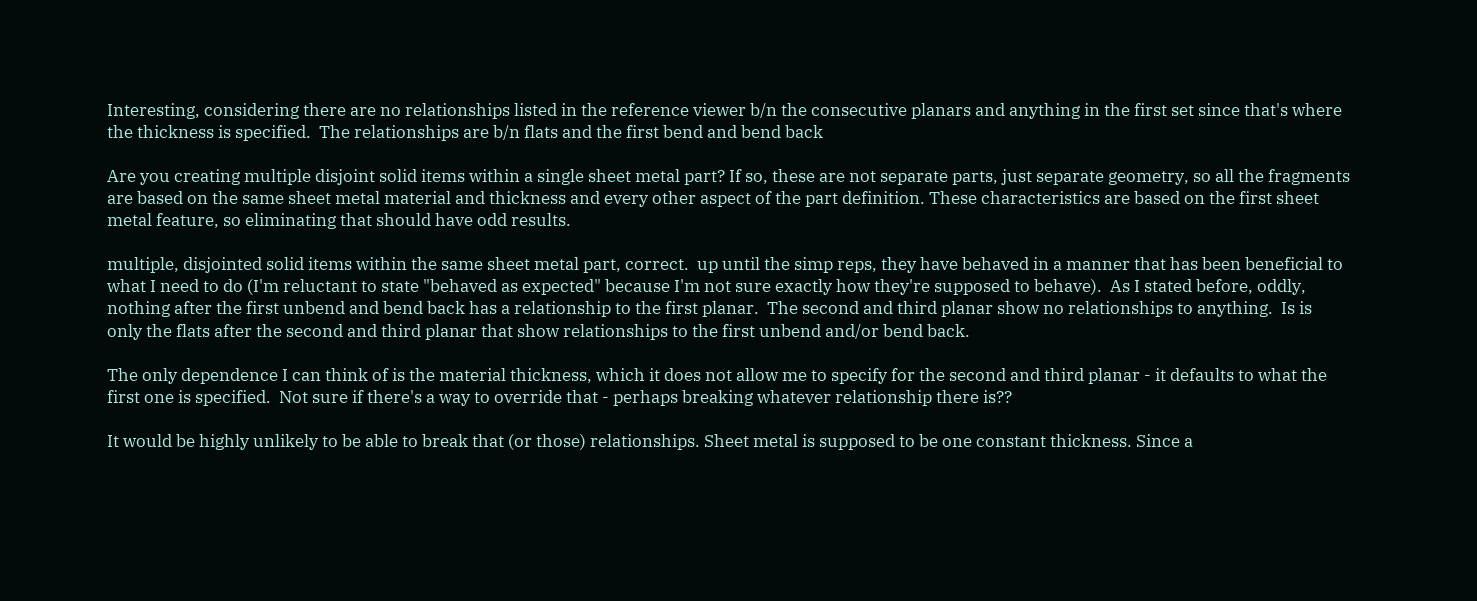Interesting, considering there are no relationships listed in the reference viewer b/n the consecutive planars and anything in the first set since that's where the thickness is specified.  The relationships are b/n flats and the first bend and bend back

Are you creating multiple disjoint solid items within a single sheet metal part? If so, these are not separate parts, just separate geometry, so all the fragments are based on the same sheet metal material and thickness and every other aspect of the part definition. These characteristics are based on the first sheet metal feature, so eliminating that should have odd results.

multiple, disjointed solid items within the same sheet metal part, correct.  up until the simp reps, they have behaved in a manner that has been beneficial to what I need to do (I'm reluctant to state "behaved as expected" because I'm not sure exactly how they're supposed to behave).  As I stated before, oddly, nothing after the first unbend and bend back has a relationship to the first planar.  The second and third planar show no relationships to anything.  Is is only the flats after the second and third planar that show relationships to the first unbend and/or bend back.

The only dependence I can think of is the material thickness, which it does not allow me to specify for the second and third planar - it defaults to what the first one is specified.  Not sure if there's a way to override that - perhaps breaking whatever relationship there is??

It would be highly unlikely to be able to break that (or those) relationships. Sheet metal is supposed to be one constant thickness. Since a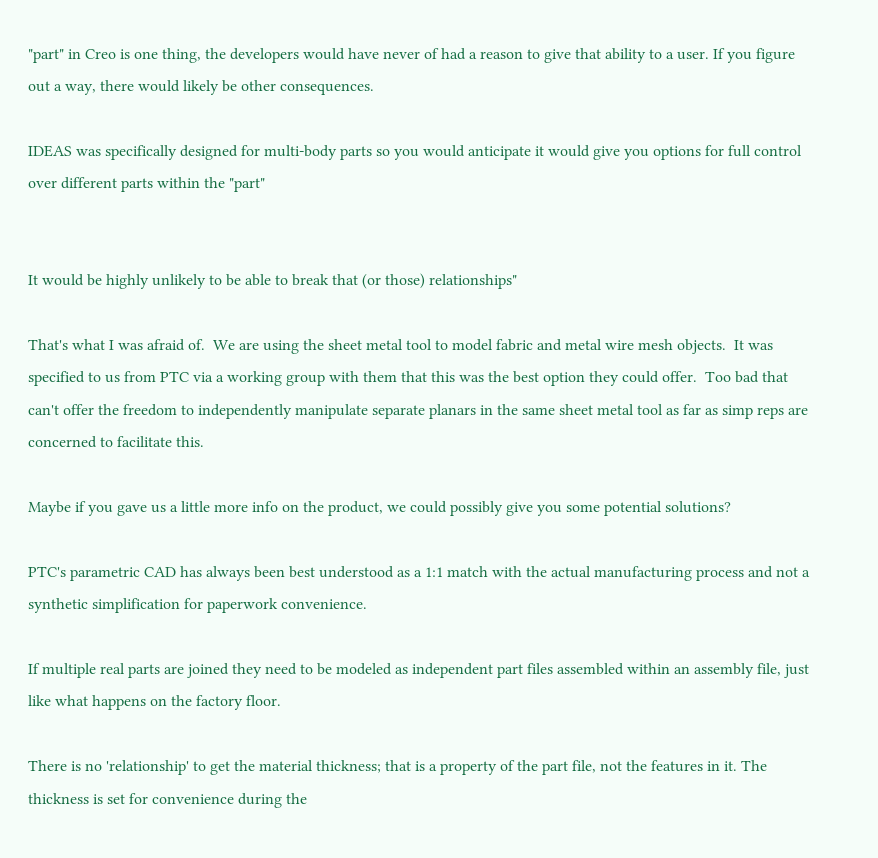"part" in Creo is one thing, the developers would have never of had a reason to give that ability to a user. If you figure out a way, there would likely be other consequences.

IDEAS was specifically designed for multi-body parts so you would anticipate it would give you options for full control over different parts within the "part"


It would be highly unlikely to be able to break that (or those) relationships"

That's what I was afraid of.  We are using the sheet metal tool to model fabric and metal wire mesh objects.  It was specified to us from PTC via a working group with them that this was the best option they could offer.  Too bad that can't offer the freedom to independently manipulate separate planars in the same sheet metal tool as far as simp reps are concerned to facilitate this.

Maybe if you gave us a little more info on the product, we could possibly give you some potential solutions?

PTC's parametric CAD has always been best understood as a 1:1 match with the actual manufacturing process and not a synthetic simplification for paperwork convenience.

If multiple real parts are joined they need to be modeled as independent part files assembled within an assembly file, just like what happens on the factory floor.

There is no 'relationship' to get the material thickness; that is a property of the part file, not the features in it. The thickness is set for convenience during the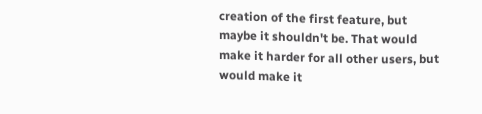creation of the first feature, but maybe it shouldn't be. That would make it harder for all other users, but would make it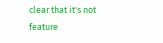clear that it's not feature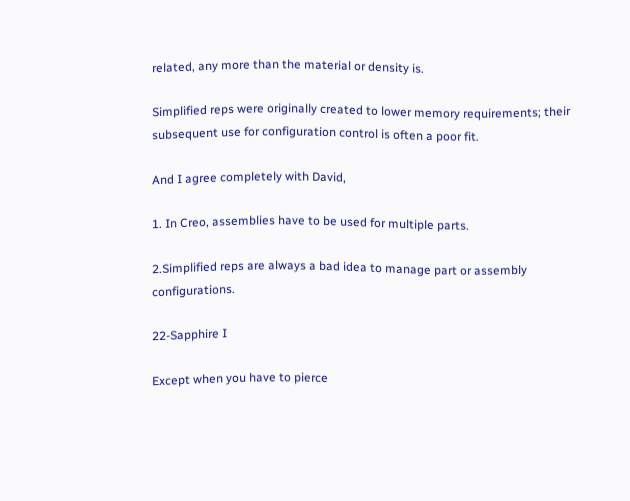related, any more than the material or density is.

Simplified reps were originally created to lower memory requirements; their subsequent use for configuration control is often a poor fit.

And I agree completely with David,

1. In Creo, assemblies have to be used for multiple parts.

2.Simplified reps are always a bad idea to manage part or assembly configurations.

22-Sapphire I

Except when you have to pierce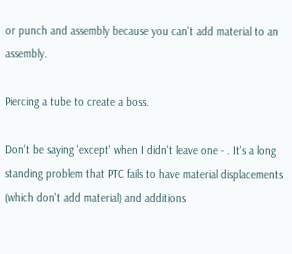or punch and assembly because you can't add material to an assembly.

Piercing a tube to create a boss.

Don't be saying 'except' when I didn't leave one - . It's a long standing problem that PTC fails to have material displacements (which don't add material) and additions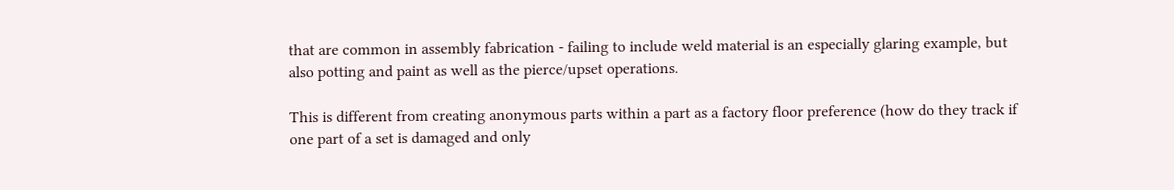that are common in assembly fabrication - failing to include weld material is an especially glaring example, but also potting and paint as well as the pierce/upset operations.

This is different from creating anonymous parts within a part as a factory floor preference (how do they track if one part of a set is damaged and only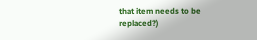that item needs to be replaced?)